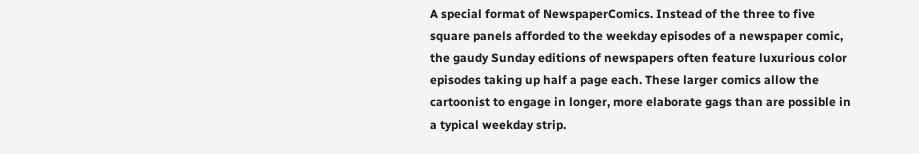A special format of NewspaperComics. Instead of the three to five square panels afforded to the weekday episodes of a newspaper comic, the gaudy Sunday editions of newspapers often feature luxurious color episodes taking up half a page each. These larger comics allow the cartoonist to engage in longer, more elaborate gags than are possible in a typical weekday strip.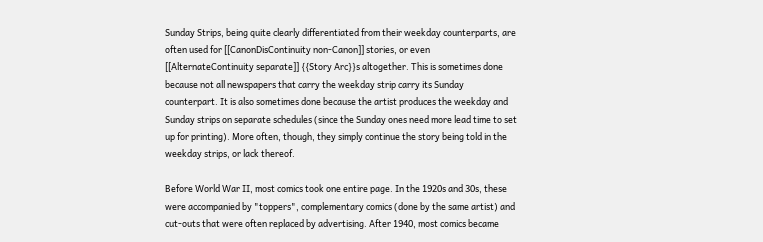Sunday Strips, being quite clearly differentiated from their weekday counterparts, are often used for [[CanonDisContinuity non-Canon]] stories, or even [[AlternateContinuity separate]] {{Story Arc}}s altogether. This is sometimes done because not all newspapers that carry the weekday strip carry its Sunday counterpart. It is also sometimes done because the artist produces the weekday and Sunday strips on separate schedules (since the Sunday ones need more lead time to set up for printing). More often, though, they simply continue the story being told in the weekday strips, or lack thereof.

Before World War II, most comics took one entire page. In the 1920s and 30s, these were accompanied by "toppers", complementary comics (done by the same artist) and cut-outs that were often replaced by advertising. After 1940, most comics became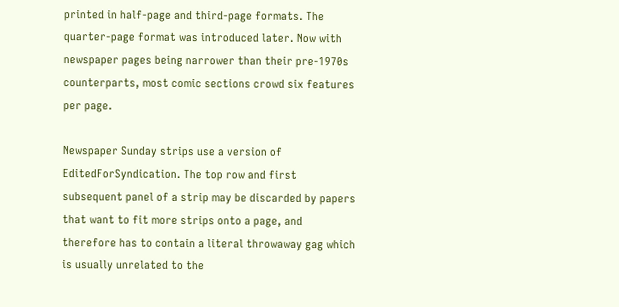printed in half-page and third-page formats. The quarter-page format was introduced later. Now with newspaper pages being narrower than their pre-1970s counterparts, most comic sections crowd six features per page.

Newspaper Sunday strips use a version of EditedForSyndication. The top row and first subsequent panel of a strip may be discarded by papers that want to fit more strips onto a page, and therefore has to contain a literal throwaway gag which is usually unrelated to the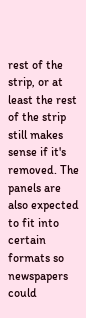rest of the strip, or at least the rest of the strip still makes sense if it's removed. The panels are also expected to fit into certain formats so newspapers could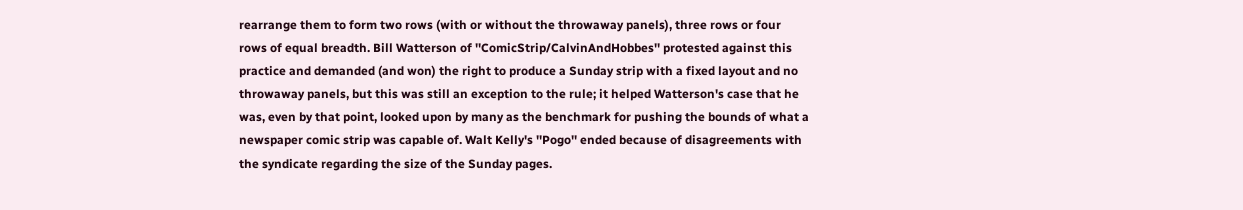rearrange them to form two rows (with or without the throwaway panels), three rows or four rows of equal breadth. Bill Watterson of ''ComicStrip/CalvinAndHobbes'' protested against this practice and demanded (and won) the right to produce a Sunday strip with a fixed layout and no throwaway panels, but this was still an exception to the rule; it helped Watterson's case that he was, even by that point, looked upon by many as the benchmark for pushing the bounds of what a newspaper comic strip was capable of. Walt Kelly's ''Pogo'' ended because of disagreements with the syndicate regarding the size of the Sunday pages.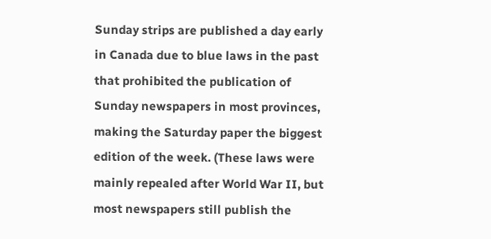Sunday strips are published a day early in Canada due to blue laws in the past that prohibited the publication of Sunday newspapers in most provinces, making the Saturday paper the biggest edition of the week. (These laws were mainly repealed after World War II, but most newspapers still publish the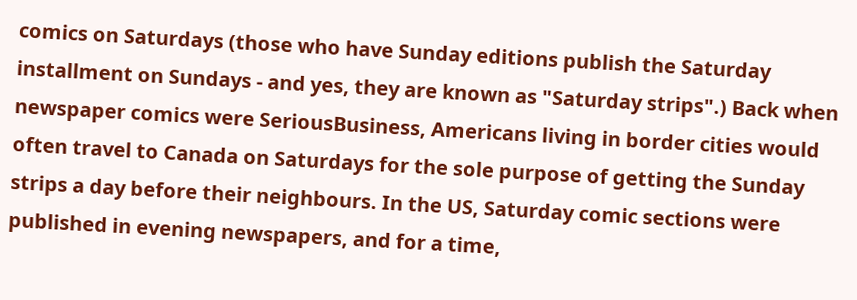comics on Saturdays (those who have Sunday editions publish the Saturday installment on Sundays - and yes, they are known as "Saturday strips".) Back when newspaper comics were SeriousBusiness, Americans living in border cities would often travel to Canada on Saturdays for the sole purpose of getting the Sunday strips a day before their neighbours. In the US, Saturday comic sections were published in evening newspapers, and for a time,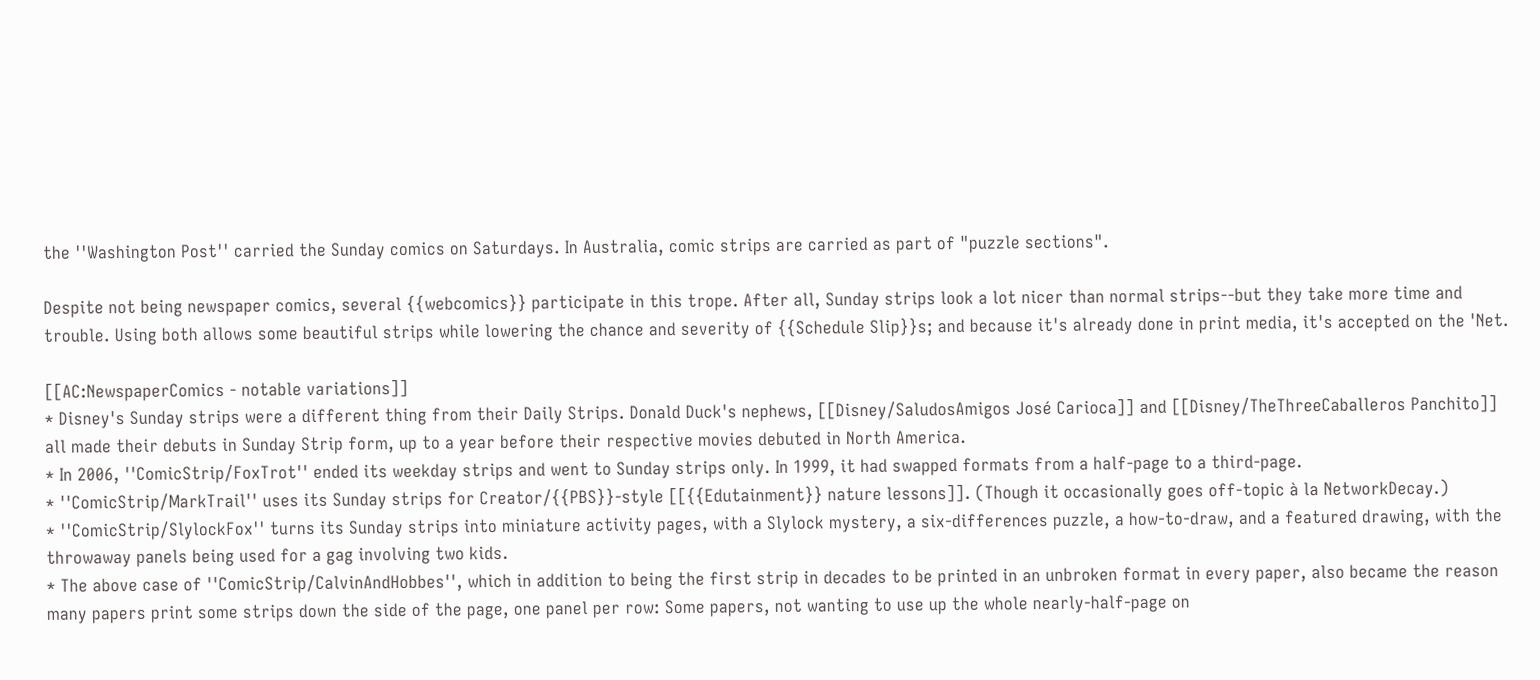the ''Washington Post'' carried the Sunday comics on Saturdays. In Australia, comic strips are carried as part of "puzzle sections".

Despite not being newspaper comics, several {{webcomics}} participate in this trope. After all, Sunday strips look a lot nicer than normal strips--but they take more time and trouble. Using both allows some beautiful strips while lowering the chance and severity of {{Schedule Slip}}s; and because it's already done in print media, it's accepted on the 'Net.

[[AC:NewspaperComics - notable variations]]
* Disney's Sunday strips were a different thing from their Daily Strips. Donald Duck's nephews, [[Disney/SaludosAmigos José Carioca]] and [[Disney/TheThreeCaballeros Panchito]] all made their debuts in Sunday Strip form, up to a year before their respective movies debuted in North America.
* In 2006, ''ComicStrip/FoxTrot'' ended its weekday strips and went to Sunday strips only. In 1999, it had swapped formats from a half-page to a third-page.
* ''ComicStrip/MarkTrail'' uses its Sunday strips for Creator/{{PBS}}-style [[{{Edutainment}} nature lessons]]. (Though it occasionally goes off-topic à la NetworkDecay.)
* ''ComicStrip/SlylockFox'' turns its Sunday strips into miniature activity pages, with a Slylock mystery, a six-differences puzzle, a how-to-draw, and a featured drawing, with the throwaway panels being used for a gag involving two kids.
* The above case of ''ComicStrip/CalvinAndHobbes'', which in addition to being the first strip in decades to be printed in an unbroken format in every paper, also became the reason many papers print some strips down the side of the page, one panel per row: Some papers, not wanting to use up the whole nearly-half-page on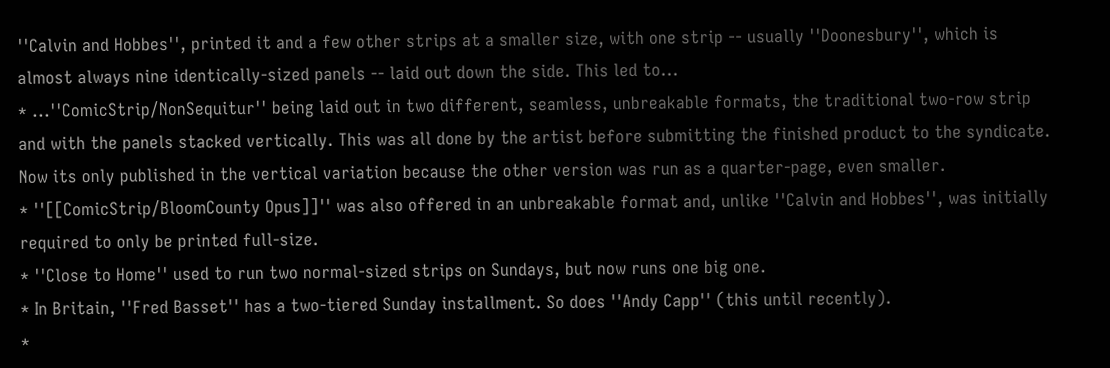''Calvin and Hobbes'', printed it and a few other strips at a smaller size, with one strip -- usually ''Doonesbury'', which is almost always nine identically-sized panels -- laid out down the side. This led to...
* ...''ComicStrip/NonSequitur'' being laid out in two different, seamless, unbreakable formats, the traditional two-row strip and with the panels stacked vertically. This was all done by the artist before submitting the finished product to the syndicate. Now its only published in the vertical variation because the other version was run as a quarter-page, even smaller.
* ''[[ComicStrip/BloomCounty Opus]]'' was also offered in an unbreakable format and, unlike ''Calvin and Hobbes'', was initially required to only be printed full-size.
* ''Close to Home'' used to run two normal-sized strips on Sundays, but now runs one big one.
* In Britain, ''Fred Basset'' has a two-tiered Sunday installment. So does ''Andy Capp'' (this until recently).
*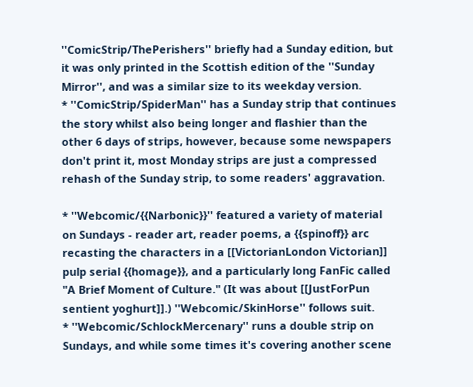''ComicStrip/ThePerishers'' briefly had a Sunday edition, but it was only printed in the Scottish edition of the ''Sunday Mirror'', and was a similar size to its weekday version.
* ''ComicStrip/SpiderMan'' has a Sunday strip that continues the story whilst also being longer and flashier than the other 6 days of strips, however, because some newspapers don't print it, most Monday strips are just a compressed rehash of the Sunday strip, to some readers' aggravation.

* ''Webcomic/{{Narbonic}}'' featured a variety of material on Sundays - reader art, reader poems, a {{spinoff}} arc recasting the characters in a [[VictorianLondon Victorian]] pulp serial {{homage}}, and a particularly long FanFic called "A Brief Moment of Culture." (It was about [[JustForPun sentient yoghurt]].) ''Webcomic/SkinHorse'' follows suit.
* ''Webcomic/SchlockMercenary'' runs a double strip on Sundays, and while some times it's covering another scene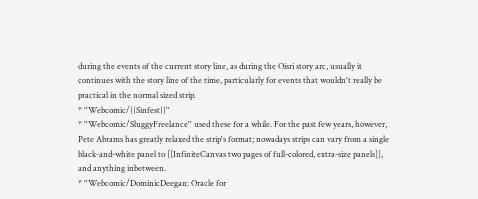during the events of the current story line, as during the Oisri story arc, usually it continues with the story line of the time, particularly for events that wouldn't really be practical in the normal sized strip.
* ''Webcomic/{{Sinfest}}''
* ''Webcomic/SluggyFreelance'' used these for a while. For the past few years, however, Pete Abrams has greatly relaxed the strip's format; nowadays strips can vary from a single black-and-white panel to [[InfiniteCanvas two pages of full-colored, extra-size panels]], and anything inbetween.
* ''Webcomic/DominicDeegan: Oracle for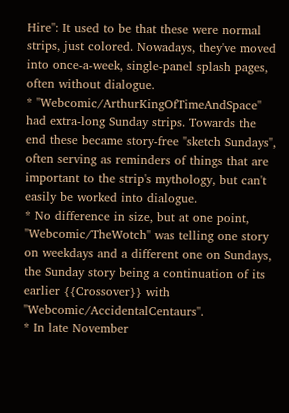Hire'': It used to be that these were normal strips, just colored. Nowadays, they've moved into once-a-week, single-panel splash pages, often without dialogue.
* ''Webcomic/ArthurKingOfTimeAndSpace'' had extra-long Sunday strips. Towards the end these became story-free "sketch Sundays", often serving as reminders of things that are important to the strip's mythology, but can't easily be worked into dialogue.
* No difference in size, but at one point, ''Webcomic/TheWotch'' was telling one story on weekdays and a different one on Sundays, the Sunday story being a continuation of its earlier {{Crossover}} with ''Webcomic/AccidentalCentaurs''.
* In late November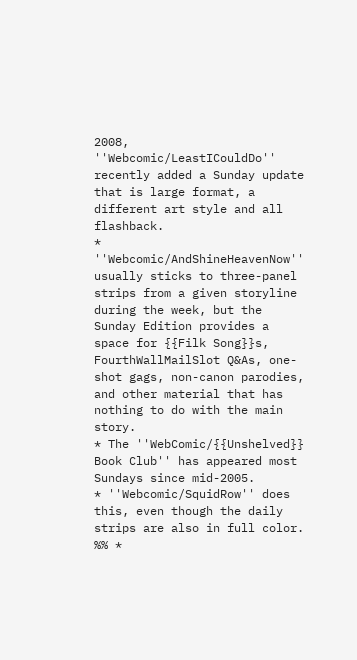2008, ''Webcomic/LeastICouldDo'' recently added a Sunday update that is large format, a different art style and all flashback.
* ''Webcomic/AndShineHeavenNow'' usually sticks to three-panel strips from a given storyline during the week, but the Sunday Edition provides a space for {{Filk Song}}s, FourthWallMailSlot Q&As, one-shot gags, non-canon parodies, and other material that has nothing to do with the main story.
* The ''WebComic/{{Unshelved}} Book Club'' has appeared most Sundays since mid-2005.
* ''Webcomic/SquidRow'' does this, even though the daily strips are also in full color.
%% *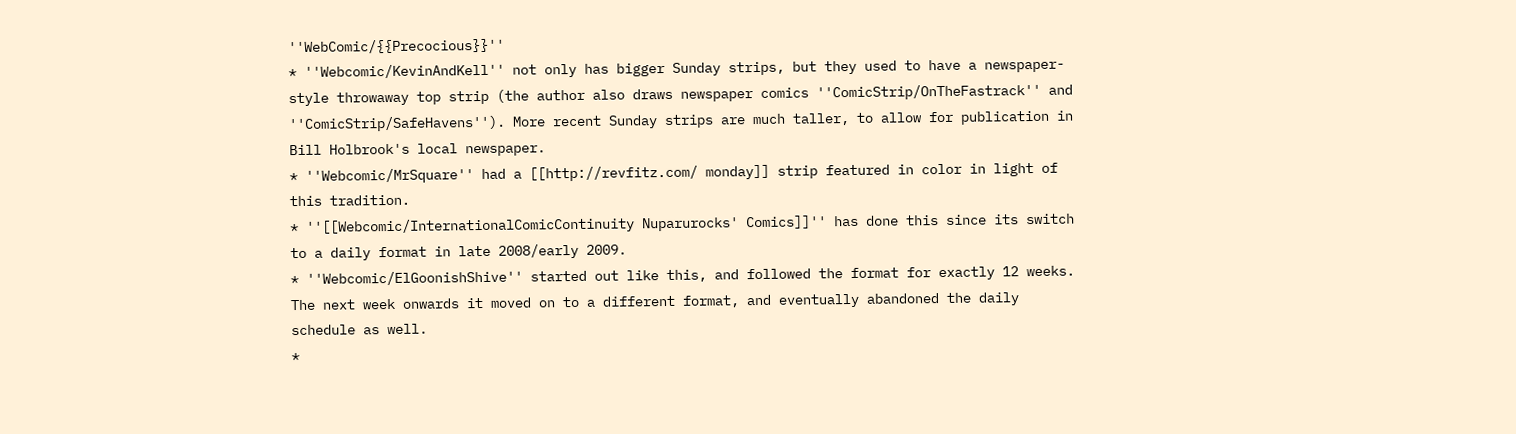''WebComic/{{Precocious}}''
* ''Webcomic/KevinAndKell'' not only has bigger Sunday strips, but they used to have a newspaper-style throwaway top strip (the author also draws newspaper comics ''ComicStrip/OnTheFastrack'' and ''ComicStrip/SafeHavens''). More recent Sunday strips are much taller, to allow for publication in Bill Holbrook's local newspaper.
* ''Webcomic/MrSquare'' had a [[http://revfitz.com/ monday]] strip featured in color in light of this tradition.
* ''[[Webcomic/InternationalComicContinuity Nuparurocks' Comics]]'' has done this since its switch to a daily format in late 2008/early 2009.
* ''Webcomic/ElGoonishShive'' started out like this, and followed the format for exactly 12 weeks. The next week onwards it moved on to a different format, and eventually abandoned the daily schedule as well.
*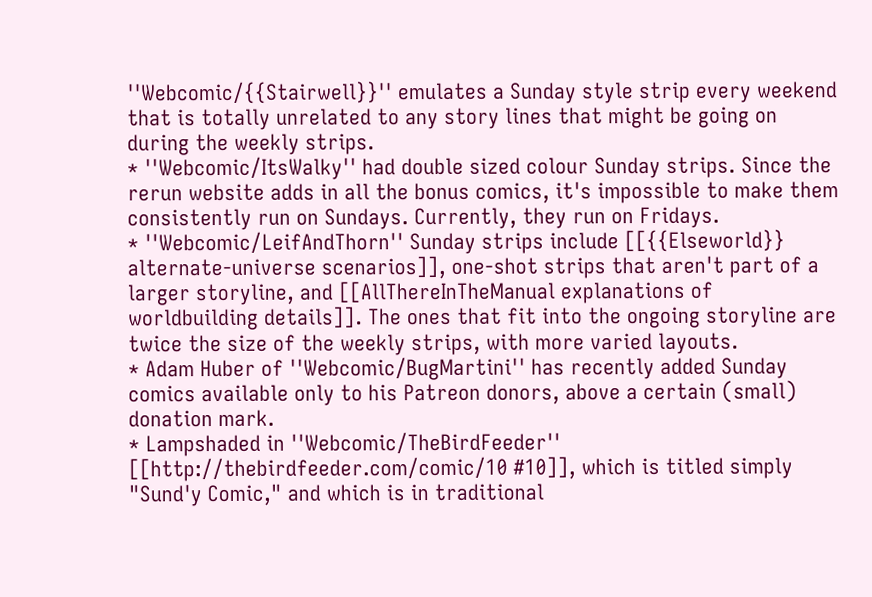''Webcomic/{{Stairwell}}'' emulates a Sunday style strip every weekend that is totally unrelated to any story lines that might be going on during the weekly strips.
* ''Webcomic/ItsWalky'' had double sized colour Sunday strips. Since the rerun website adds in all the bonus comics, it's impossible to make them consistently run on Sundays. Currently, they run on Fridays.
* ''Webcomic/LeifAndThorn'' Sunday strips include [[{{Elseworld}} alternate-universe scenarios]], one-shot strips that aren't part of a larger storyline, and [[AllThereInTheManual explanations of worldbuilding details]]. The ones that fit into the ongoing storyline are twice the size of the weekly strips, with more varied layouts.
* Adam Huber of ''Webcomic/BugMartini'' has recently added Sunday comics available only to his Patreon donors, above a certain (small) donation mark.
* Lampshaded in ''Webcomic/TheBirdFeeder'' [[http://thebirdfeeder.com/comic/10 #10]], which is titled simply "Sund'y Comic," and which is in traditional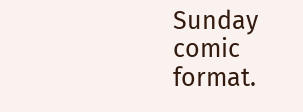Sunday comic format.